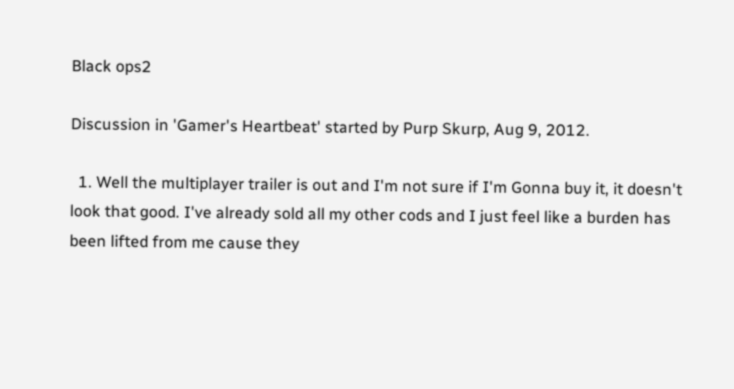Black ops2

Discussion in 'Gamer's Heartbeat' started by Purp Skurp, Aug 9, 2012.

  1. Well the multiplayer trailer is out and I'm not sure if I'm Gonna buy it, it doesn't look that good. I've already sold all my other cods and I just feel like a burden has been lifted from me cause they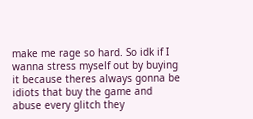make me rage so hard. So idk if I wanna stress myself out by buying it because theres always gonna be idiots that buy the game and abuse every glitch they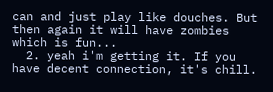can and just play like douches. But then again it will have zombies which is fun...
  2. yeah i'm getting it. If you have decent connection, it's chill.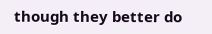though they better do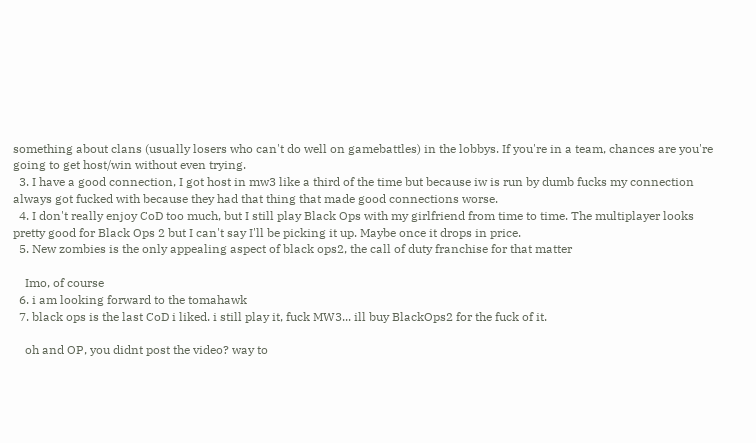something about clans (usually losers who can't do well on gamebattles) in the lobbys. If you're in a team, chances are you're going to get host/win without even trying.
  3. I have a good connection, I got host in mw3 like a third of the time but because iw is run by dumb fucks my connection always got fucked with because they had that thing that made good connections worse.
  4. I don't really enjoy CoD too much, but I still play Black Ops with my girlfriend from time to time. The multiplayer looks pretty good for Black Ops 2 but I can't say I'll be picking it up. Maybe once it drops in price.
  5. New zombies is the only appealing aspect of black ops2, the call of duty franchise for that matter

    Imo, of course
  6. i am looking forward to the tomahawk
  7. black ops is the last CoD i liked. i still play it, fuck MW3... ill buy BlackOps2 for the fuck of it.

    oh and OP, you didnt post the video? way to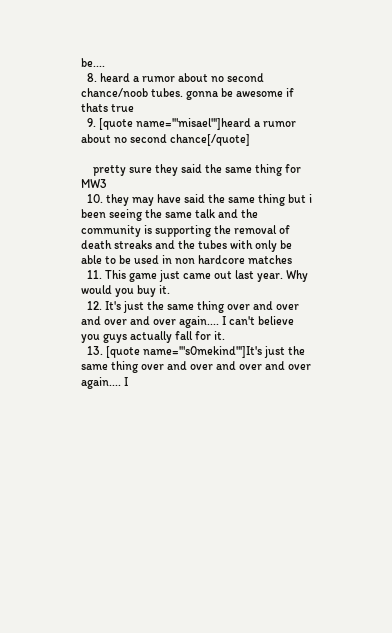be....
  8. heard a rumor about no second chance/noob tubes. gonna be awesome if thats true
  9. [quote name='"misael"']heard a rumor about no second chance[/quote]

    pretty sure they said the same thing for MW3
  10. they may have said the same thing but i been seeing the same talk and the community is supporting the removal of death streaks and the tubes with only be able to be used in non hardcore matches
  11. This game just came out last year. Why would you buy it.
  12. It's just the same thing over and over and over and over again.... I can't believe you guys actually fall for it.
  13. [quote name='"s0mekind"']It's just the same thing over and over and over and over again.... I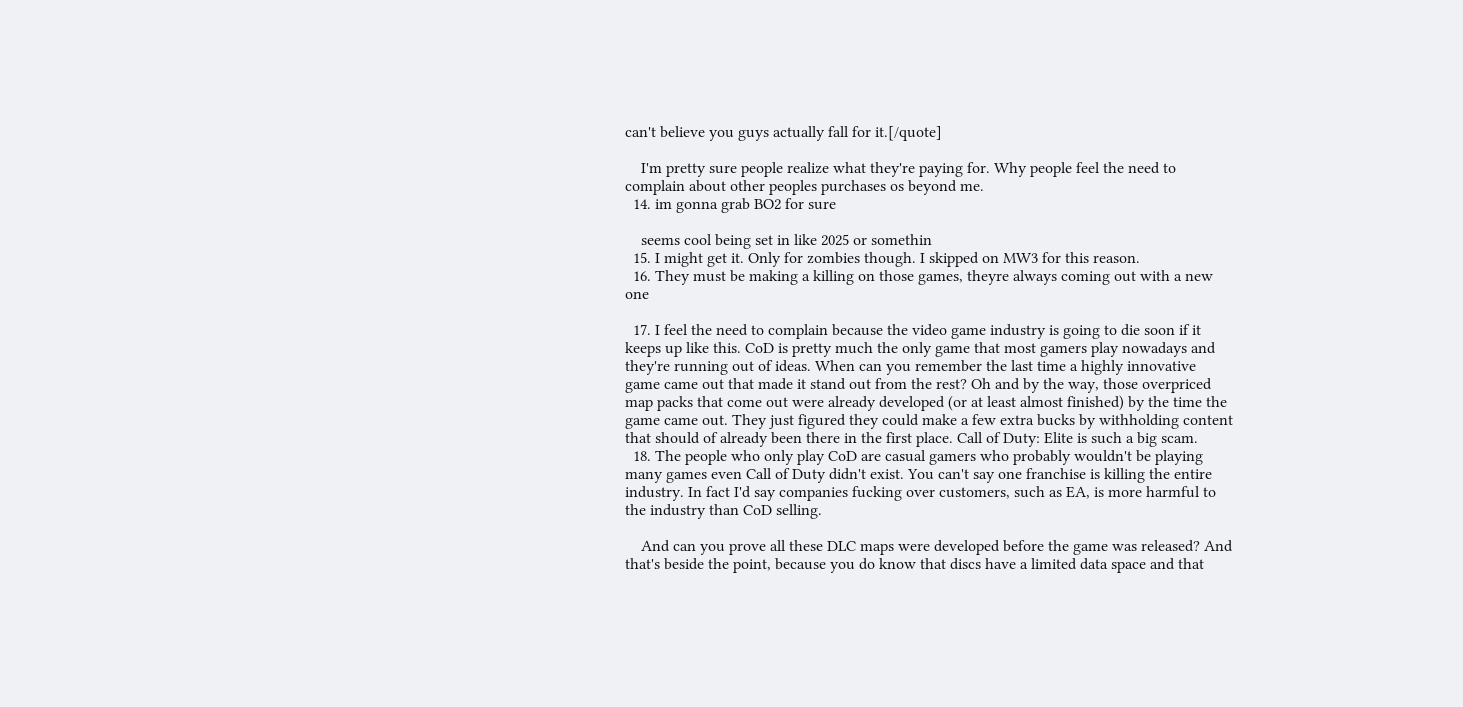can't believe you guys actually fall for it.[/quote]

    I'm pretty sure people realize what they're paying for. Why people feel the need to complain about other peoples purchases os beyond me.
  14. im gonna grab BO2 for sure

    seems cool being set in like 2025 or somethin
  15. I might get it. Only for zombies though. I skipped on MW3 for this reason.
  16. They must be making a killing on those games, theyre always coming out with a new one

  17. I feel the need to complain because the video game industry is going to die soon if it keeps up like this. CoD is pretty much the only game that most gamers play nowadays and they're running out of ideas. When can you remember the last time a highly innovative game came out that made it stand out from the rest? Oh and by the way, those overpriced map packs that come out were already developed (or at least almost finished) by the time the game came out. They just figured they could make a few extra bucks by withholding content that should of already been there in the first place. Call of Duty: Elite is such a big scam.
  18. The people who only play CoD are casual gamers who probably wouldn't be playing many games even Call of Duty didn't exist. You can't say one franchise is killing the entire industry. In fact I'd say companies fucking over customers, such as EA, is more harmful to the industry than CoD selling.

    And can you prove all these DLC maps were developed before the game was released? And that's beside the point, because you do know that discs have a limited data space and that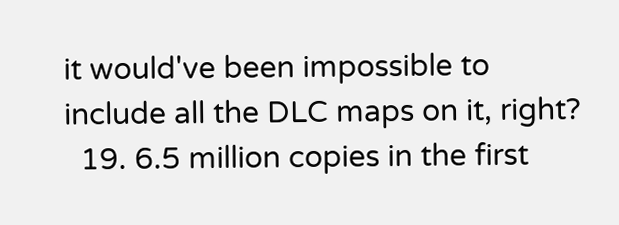it would've been impossible to include all the DLC maps on it, right?
  19. 6.5 million copies in the first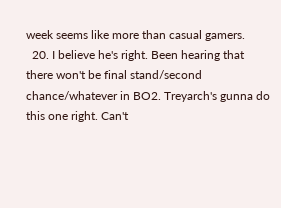week seems like more than casual gamers.
  20. I believe he's right. Been hearing that there won't be final stand/second chance/whatever in BO2. Treyarch's gunna do this one right. Can't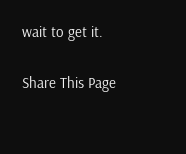wait to get it.

Share This Page